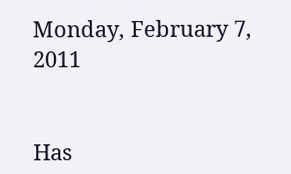Monday, February 7, 2011


Has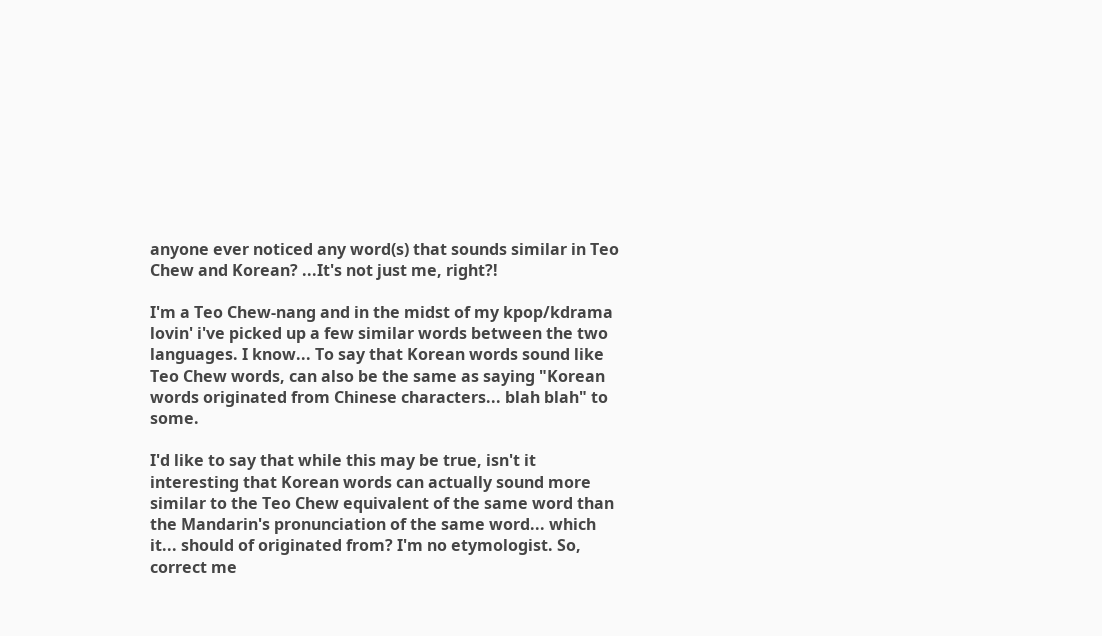anyone ever noticed any word(s) that sounds similar in Teo Chew and Korean? ...It's not just me, right?!

I'm a Teo Chew-nang and in the midst of my kpop/kdrama lovin' i've picked up a few similar words between the two languages. I know... To say that Korean words sound like Teo Chew words, can also be the same as saying "Korean words originated from Chinese characters... blah blah" to some.

I'd like to say that while this may be true, isn't it interesting that Korean words can actually sound more similar to the Teo Chew equivalent of the same word than the Mandarin's pronunciation of the same word... which it... should of originated from? I'm no etymologist. So, correct me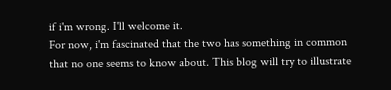if i'm wrong. I'll welcome it.
For now, i'm fascinated that the two has something in common that no one seems to know about. This blog will try to illustrate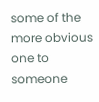some of the more obvious one to someone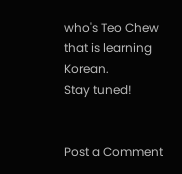who's Teo Chew that is learning Korean.
Stay tuned!


Post a Comment